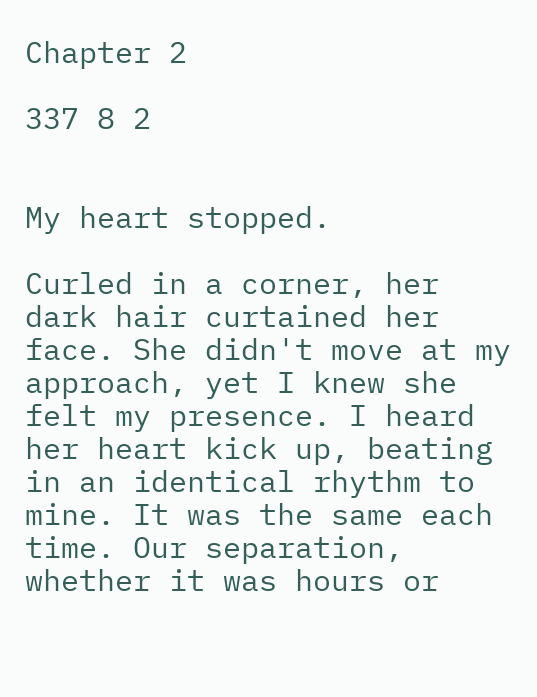Chapter 2

337 8 2


My heart stopped.

Curled in a corner, her dark hair curtained her face. She didn't move at my approach, yet I knew she felt my presence. I heard her heart kick up, beating in an identical rhythm to mine. It was the same each time. Our separation, whether it was hours or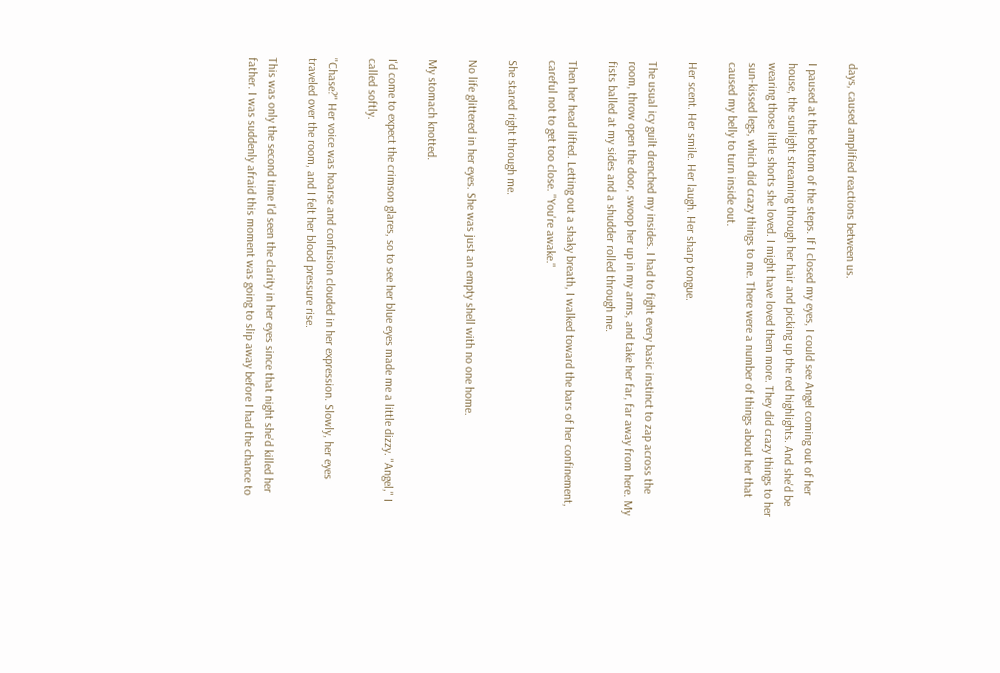days, caused amplified reactions between us.

I paused at the bottom of the steps. If I closed my eyes, I could see Angel coming out of her house, the sunlight streaming through her hair and picking up the red highlights. And she'd be wearing those little shorts she loved. I might have loved them more. They did crazy things to her sun-kissed legs, which did crazy things to me. There were a number of things about her that caused my belly to turn inside out.

Her scent. Her smile. Her laugh. Her sharp tongue.

The usual icy guilt drenched my insides. I had to fight every basic instinct to zap across the room, throw open the door, swoop her up in my arms, and take her far, far away from here. My fists balled at my sides and a shudder rolled through me.

Then her head lifted. Letting out a shaky breath, I walked toward the bars of her confinement, careful not to get too close. "You're awake."

She stared right through me.

No life glittered in her eyes. She was just an empty shell with no one home.

My stomach knotted.

I'd come to expect the crimson glares, so to see her blue eyes made me a little dizzy. "Angel," I called softly.

"Chase?" Her voice was hoarse and confusion clouded in her expression. Slowly, her eyes traveled over the room, and I felt her blood pressure rise.

This was only the second time I'd seen the clarity in her eyes since that night she'd killed her father. I was suddenly afraid this moment was going to slip away before I had the chance to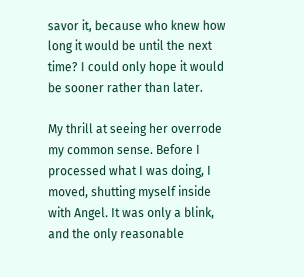savor it, because who knew how long it would be until the next time? I could only hope it would be sooner rather than later.

My thrill at seeing her overrode my common sense. Before I processed what I was doing, I moved, shutting myself inside with Angel. It was only a blink, and the only reasonable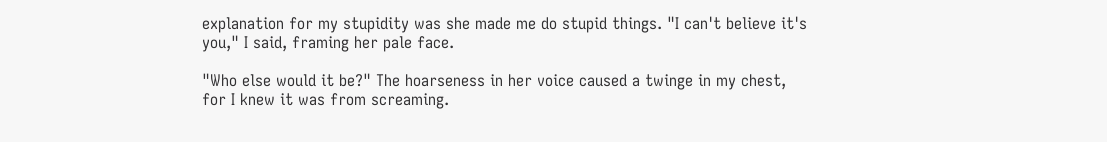explanation for my stupidity was she made me do stupid things. "I can't believe it's you," I said, framing her pale face.

"Who else would it be?" The hoarseness in her voice caused a twinge in my chest, for I knew it was from screaming.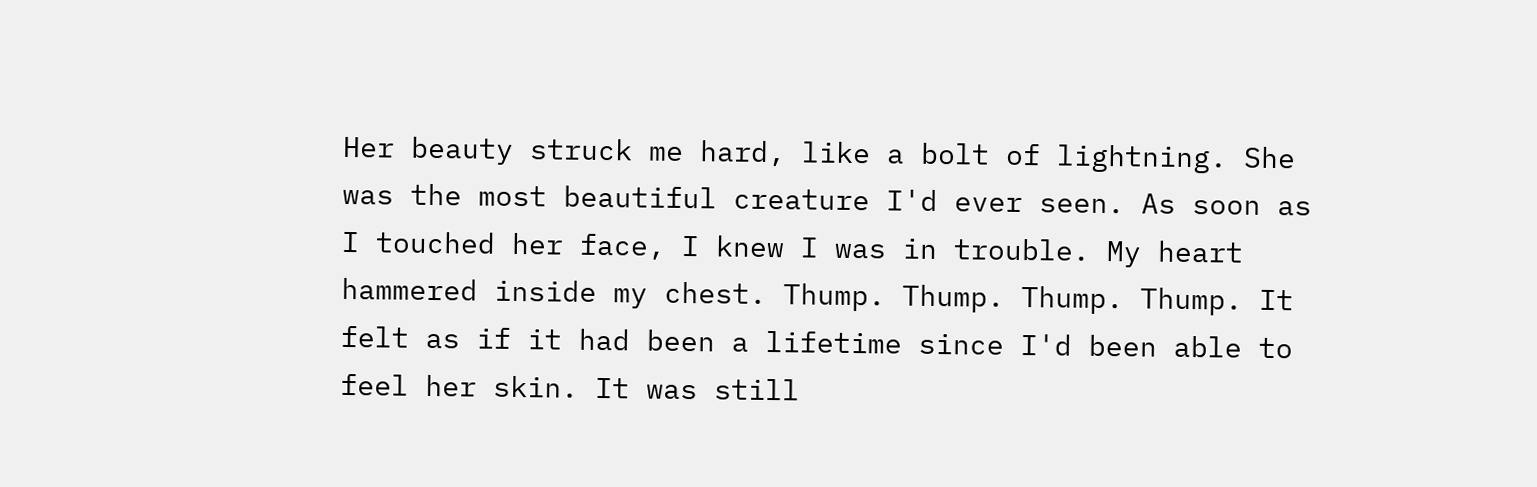Her beauty struck me hard, like a bolt of lightning. She was the most beautiful creature I'd ever seen. As soon as I touched her face, I knew I was in trouble. My heart hammered inside my chest. Thump. Thump. Thump. Thump. It felt as if it had been a lifetime since I'd been able to feel her skin. It was still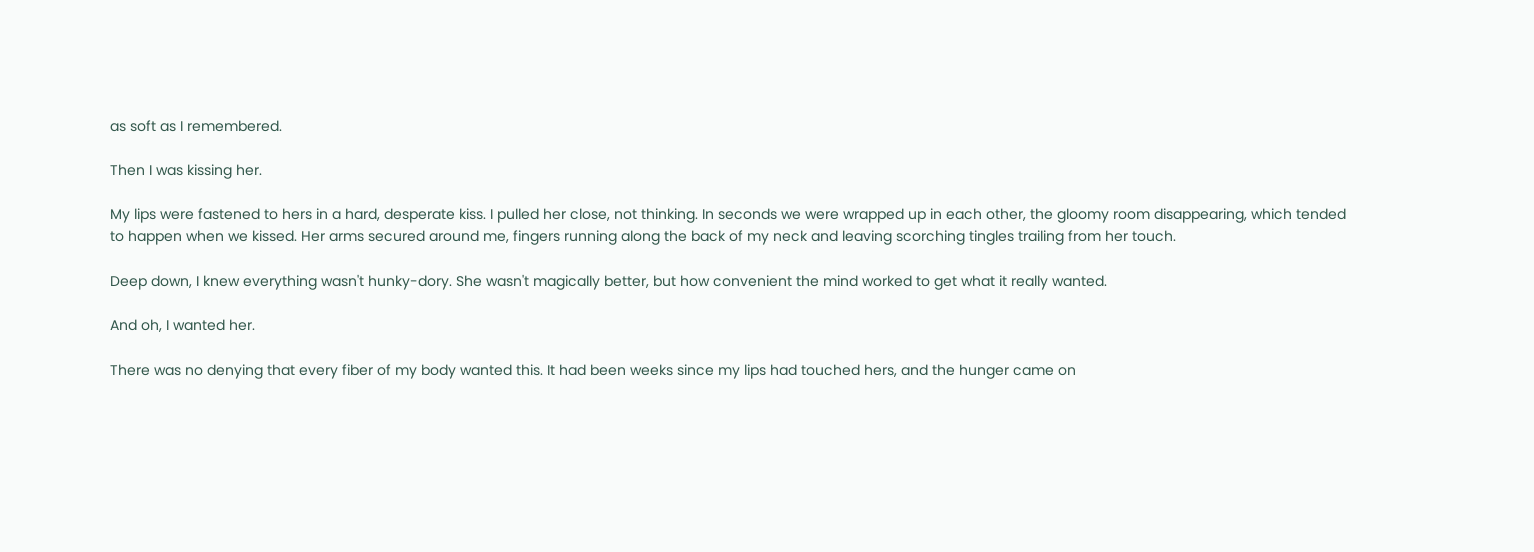as soft as I remembered.

Then I was kissing her.

My lips were fastened to hers in a hard, desperate kiss. I pulled her close, not thinking. In seconds we were wrapped up in each other, the gloomy room disappearing, which tended to happen when we kissed. Her arms secured around me, fingers running along the back of my neck and leaving scorching tingles trailing from her touch.

Deep down, I knew everything wasn't hunky-dory. She wasn't magically better, but how convenient the mind worked to get what it really wanted.

And oh, I wanted her.

There was no denying that every fiber of my body wanted this. It had been weeks since my lips had touched hers, and the hunger came on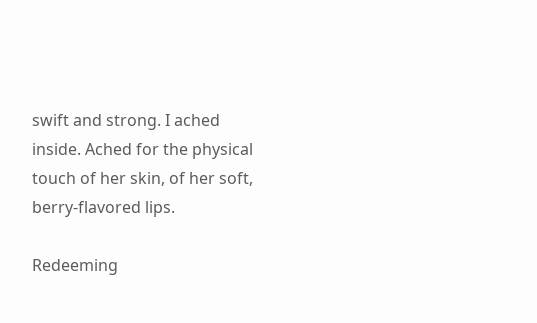swift and strong. I ached inside. Ached for the physical touch of her skin, of her soft, berry-flavored lips.

Redeeming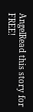AngelRead this story for FREE!